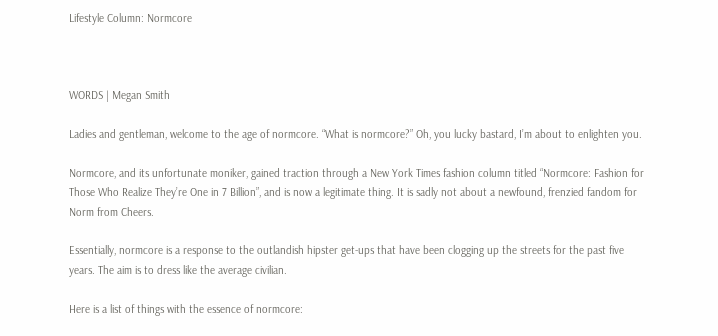Lifestyle Column: Normcore



WORDS | Megan Smith

Ladies and gentleman, welcome to the age of normcore. “What is normcore?” Oh, you lucky bastard, I’m about to enlighten you.

Normcore, and its unfortunate moniker, gained traction through a New York Times fashion column titled “Normcore: Fashion for Those Who Realize They’re One in 7 Billion”, and is now a legitimate thing. It is sadly not about a newfound, frenzied fandom for Norm from Cheers.

Essentially, normcore is a response to the outlandish hipster get-ups that have been clogging up the streets for the past five years. The aim is to dress like the average civilian.

Here is a list of things with the essence of normcore: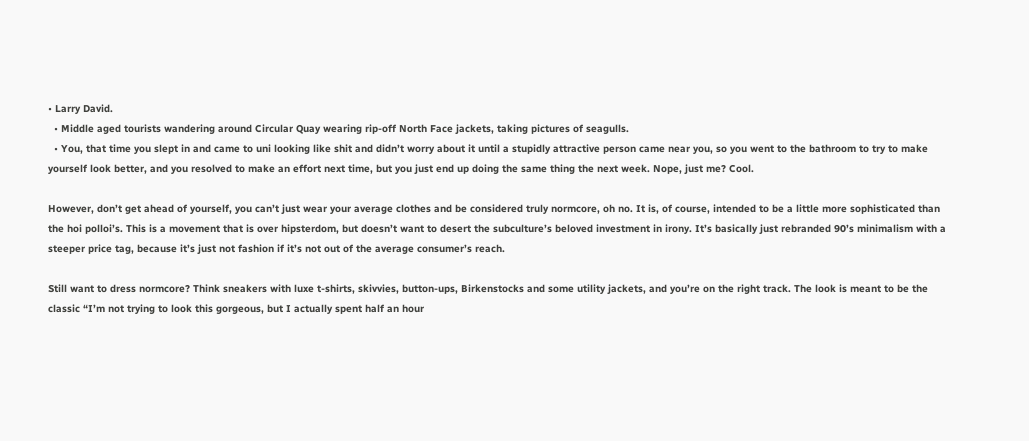• Larry David.
  • Middle aged tourists wandering around Circular Quay wearing rip-off North Face jackets, taking pictures of seagulls.
  • You, that time you slept in and came to uni looking like shit and didn’t worry about it until a stupidly attractive person came near you, so you went to the bathroom to try to make yourself look better, and you resolved to make an effort next time, but you just end up doing the same thing the next week. Nope, just me? Cool.

However, don’t get ahead of yourself, you can’t just wear your average clothes and be considered truly normcore, oh no. It is, of course, intended to be a little more sophisticated than the hoi polloi’s. This is a movement that is over hipsterdom, but doesn’t want to desert the subculture’s beloved investment in irony. It’s basically just rebranded 90’s minimalism with a steeper price tag, because it’s just not fashion if it’s not out of the average consumer’s reach.

Still want to dress normcore? Think sneakers with luxe t-shirts, skivvies, button-ups, Birkenstocks and some utility jackets, and you’re on the right track. The look is meant to be the classic “I’m not trying to look this gorgeous, but I actually spent half an hour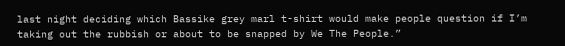last night deciding which Bassike grey marl t-shirt would make people question if I’m taking out the rubbish or about to be snapped by We The People.”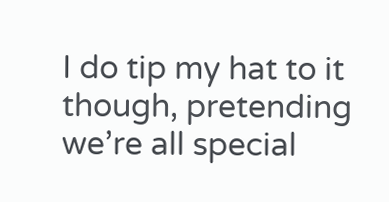I do tip my hat to it though, pretending we’re all special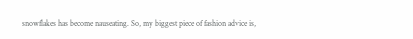snowflakes has become nauseating. So, my biggest piece of fashion advice is,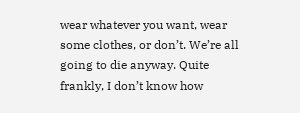wear whatever you want, wear some clothes, or don’t. We’re all going to die anyway. Quite frankly, I don’t know how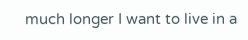much longer I want to live in a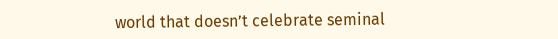world that doesn’t celebrate seminal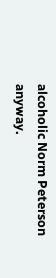alcoholic Norm Peterson anyway.